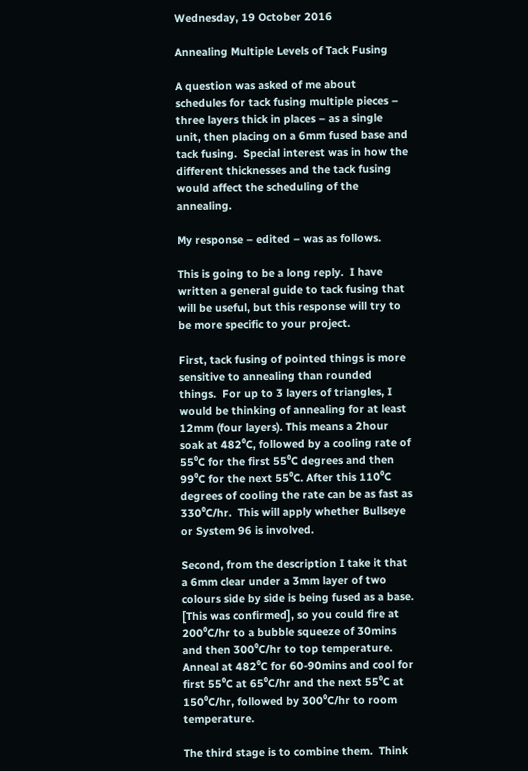Wednesday, 19 October 2016

Annealing Multiple Levels of Tack Fusing

A question was asked of me about schedules for tack fusing multiple pieces – three layers thick in places – as a single unit, then placing on a 6mm fused base and tack fusing.  Special interest was in how the different thicknesses and the tack fusing would affect the scheduling of the annealing.

My response – edited – was as follows.

This is going to be a long reply.  I have written a general guide to tack fusing that will be useful, but this response will try to be more specific to your project.

First, tack fusing of pointed things is more sensitive to annealing than rounded things.  For up to 3 layers of triangles, I would be thinking of annealing for at least 12mm (four layers). This means a 2hour soak at 482⁰C, followed by a cooling rate of 55⁰C for the first 55⁰C degrees and then 99⁰C for the next 55⁰C. After this 110⁰C degrees of cooling the rate can be as fast as 330⁰C/hr.  This will apply whether Bullseye or System 96 is involved.

Second, from the description I take it that a 6mm clear under a 3mm layer of two colours side by side is being fused as a base.  [This was confirmed], so you could fire at 200⁰C/hr to a bubble squeeze of 30mins and then 300⁰C/hr to top temperature.  Anneal at 482⁰C for 60-90mins and cool for first 55⁰C at 65⁰C/hr and the next 55⁰C at 150⁰C/hr, followed by 300⁰C/hr to room temperature.

The third stage is to combine them.  Think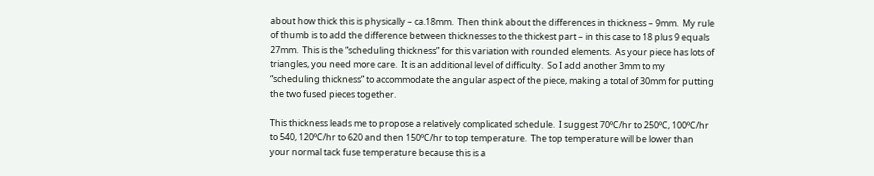about how thick this is physically – ca.18mm.  Then think about the differences in thickness – 9mm.  My rule of thumb is to add the difference between thicknesses to the thickest part – in this case to 18 plus 9 equals 27mm.  This is the “scheduling thickness” for this variation with rounded elements.  As your piece has lots of triangles, you need more care.  It is an additional level of difficulty.  So I add another 3mm to my “scheduling thickness” to accommodate the angular aspect of the piece, making a total of 30mm for putting the two fused pieces together.

This thickness leads me to propose a relatively complicated schedule.  I suggest 70⁰C/hr to 250⁰C, 100⁰C/hr to 540, 120⁰C/hr to 620 and then 150⁰C/hr to top temperature.  The top temperature will be lower than your normal tack fuse temperature because this is a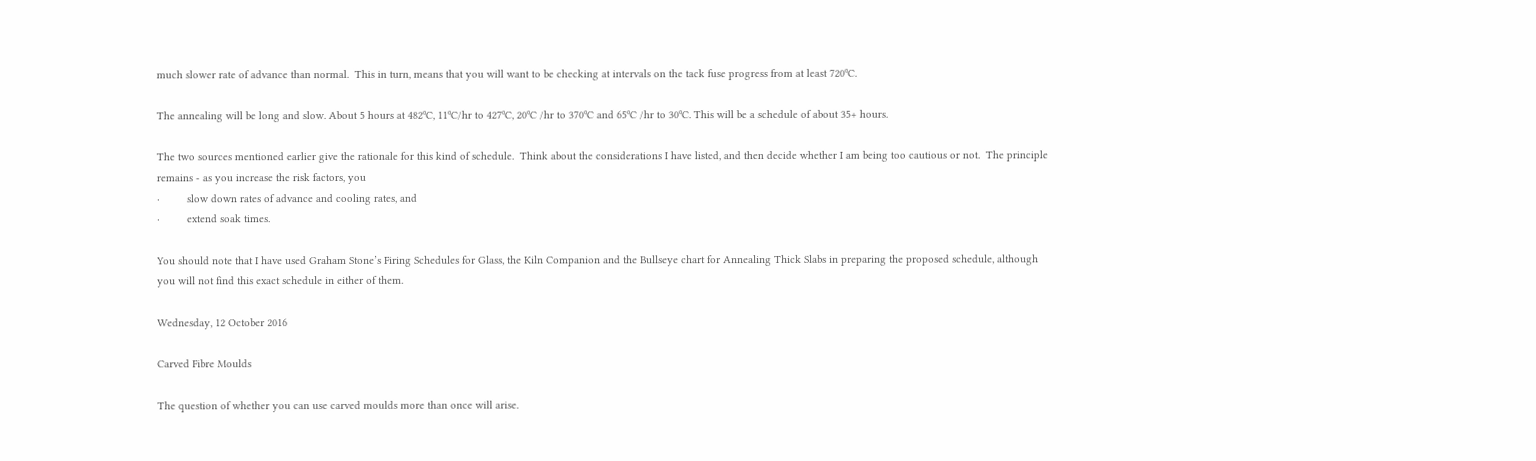much slower rate of advance than normal.  This in turn, means that you will want to be checking at intervals on the tack fuse progress from at least 720⁰C.

The annealing will be long and slow. About 5 hours at 482⁰C, 11⁰C/hr to 427⁰C, 20⁰C /hr to 370⁰C and 65⁰C /hr to 30⁰C. This will be a schedule of about 35+ hours.

The two sources mentioned earlier give the rationale for this kind of schedule.  Think about the considerations I have listed, and then decide whether I am being too cautious or not.  The principle remains - as you increase the risk factors, you
·         slow down rates of advance and cooling rates, and
·         extend soak times.

You should note that I have used Graham Stone’s Firing Schedules for Glass, the Kiln Companion and the Bullseye chart for Annealing Thick Slabs in preparing the proposed schedule, although you will not find this exact schedule in either of them.

Wednesday, 12 October 2016

Carved Fibre Moulds

The question of whether you can use carved moulds more than once will arise.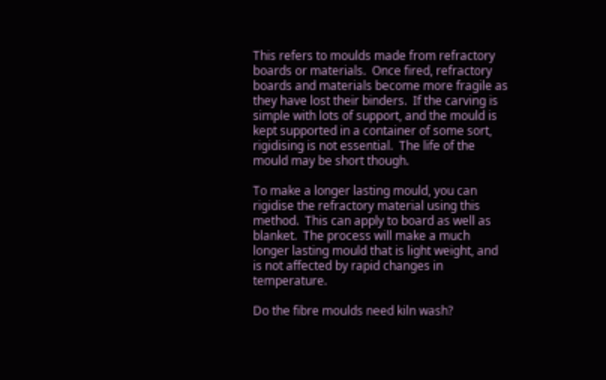This refers to moulds made from refractory boards or materials.  Once fired, refractory boards and materials become more fragile as they have lost their binders.  If the carving is simple with lots of support, and the mould is kept supported in a container of some sort, rigidising is not essential.  The life of the mould may be short though.

To make a longer lasting mould, you can rigidise the refractory material using this method.  This can apply to board as well as blanket.  The process will make a much longer lasting mould that is light weight, and is not affected by rapid changes in temperature.

Do the fibre moulds need kiln wash?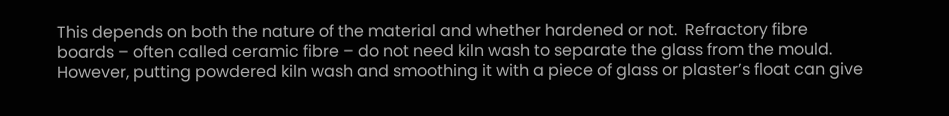This depends on both the nature of the material and whether hardened or not.  Refractory fibre boards – often called ceramic fibre – do not need kiln wash to separate the glass from the mould.  However, putting powdered kiln wash and smoothing it with a piece of glass or plaster’s float can give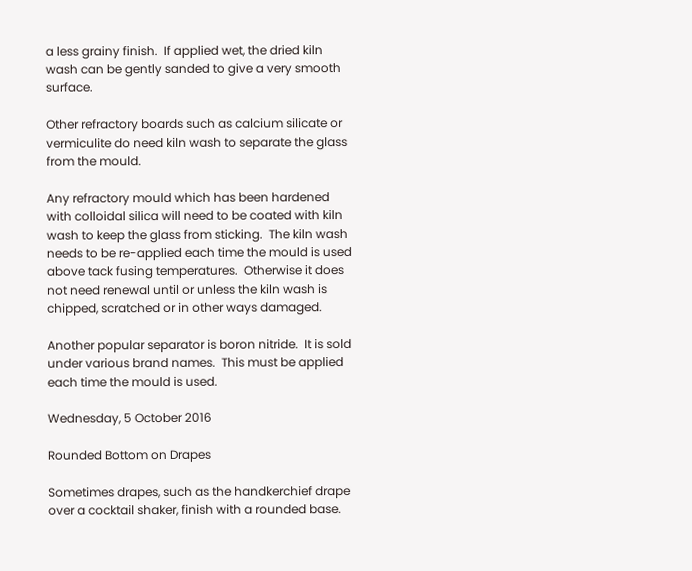a less grainy finish.  If applied wet, the dried kiln wash can be gently sanded to give a very smooth surface.

Other refractory boards such as calcium silicate or vermiculite do need kiln wash to separate the glass from the mould.

Any refractory mould which has been hardened with colloidal silica will need to be coated with kiln wash to keep the glass from sticking.  The kiln wash needs to be re-applied each time the mould is used above tack fusing temperatures.  Otherwise it does not need renewal until or unless the kiln wash is chipped, scratched or in other ways damaged.

Another popular separator is boron nitride.  It is sold under various brand names.  This must be applied each time the mould is used.

Wednesday, 5 October 2016

Rounded Bottom on Drapes

Sometimes drapes, such as the handkerchief drape over a cocktail shaker, finish with a rounded base.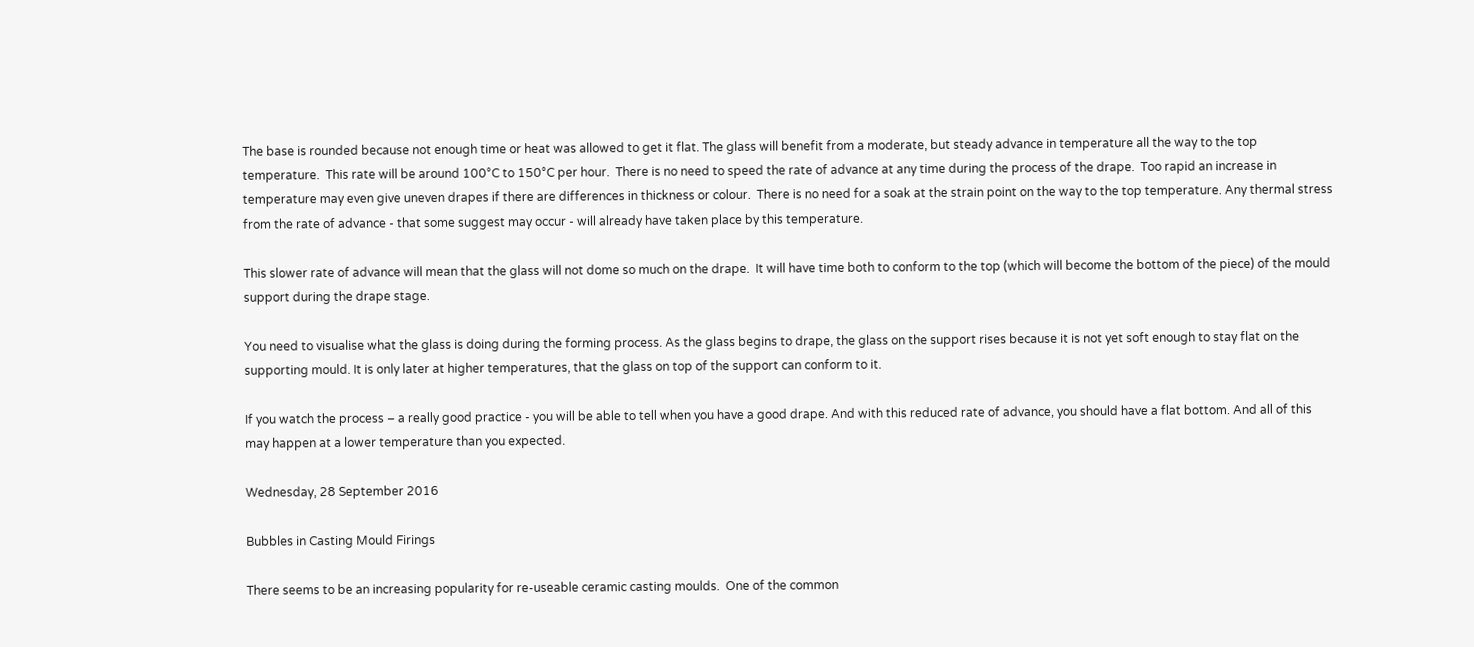The base is rounded because not enough time or heat was allowed to get it flat. The glass will benefit from a moderate, but steady advance in temperature all the way to the top temperature.  This rate will be around 100°C to 150°C per hour.  There is no need to speed the rate of advance at any time during the process of the drape.  Too rapid an increase in temperature may even give uneven drapes if there are differences in thickness or colour.  There is no need for a soak at the strain point on the way to the top temperature. Any thermal stress from the rate of advance - that some suggest may occur - will already have taken place by this temperature.

This slower rate of advance will mean that the glass will not dome so much on the drape.  It will have time both to conform to the top (which will become the bottom of the piece) of the mould support during the drape stage.

You need to visualise what the glass is doing during the forming process. As the glass begins to drape, the glass on the support rises because it is not yet soft enough to stay flat on the supporting mould. It is only later at higher temperatures, that the glass on top of the support can conform to it.

If you watch the process – a really good practice - you will be able to tell when you have a good drape. And with this reduced rate of advance, you should have a flat bottom. And all of this may happen at a lower temperature than you expected.

Wednesday, 28 September 2016

Bubbles in Casting Mould Firings

There seems to be an increasing popularity for re-useable ceramic casting moulds.  One of the common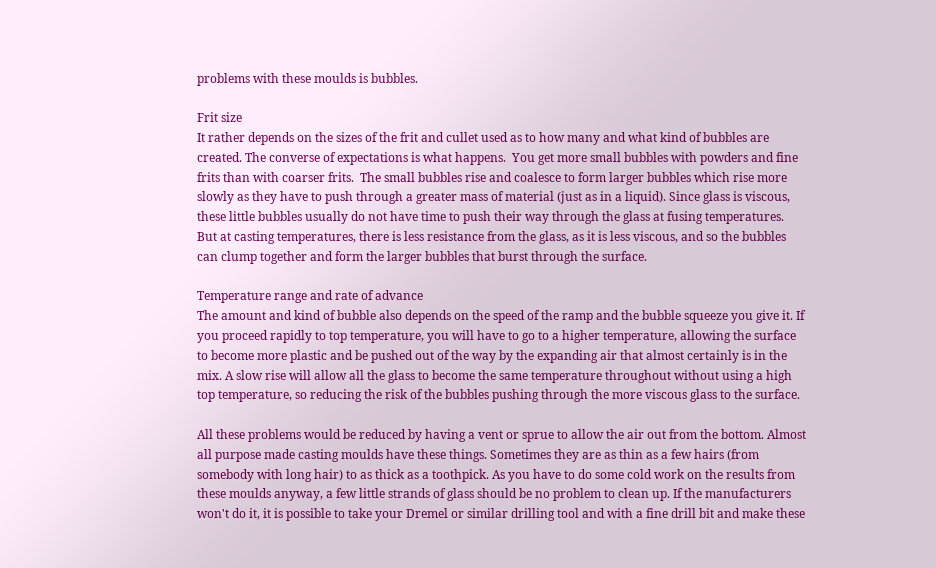problems with these moulds is bubbles.

Frit size
It rather depends on the sizes of the frit and cullet used as to how many and what kind of bubbles are created. The converse of expectations is what happens.  You get more small bubbles with powders and fine frits than with coarser frits.  The small bubbles rise and coalesce to form larger bubbles which rise more slowly as they have to push through a greater mass of material (just as in a liquid). Since glass is viscous, these little bubbles usually do not have time to push their way through the glass at fusing temperatures.  But at casting temperatures, there is less resistance from the glass, as it is less viscous, and so the bubbles can clump together and form the larger bubbles that burst through the surface.

Temperature range and rate of advance
The amount and kind of bubble also depends on the speed of the ramp and the bubble squeeze you give it. If you proceed rapidly to top temperature, you will have to go to a higher temperature, allowing the surface to become more plastic and be pushed out of the way by the expanding air that almost certainly is in the mix. A slow rise will allow all the glass to become the same temperature throughout without using a high top temperature, so reducing the risk of the bubbles pushing through the more viscous glass to the surface.

All these problems would be reduced by having a vent or sprue to allow the air out from the bottom. Almost all purpose made casting moulds have these things. Sometimes they are as thin as a few hairs (from somebody with long hair) to as thick as a toothpick. As you have to do some cold work on the results from these moulds anyway, a few little strands of glass should be no problem to clean up. If the manufacturers won't do it, it is possible to take your Dremel or similar drilling tool and with a fine drill bit and make these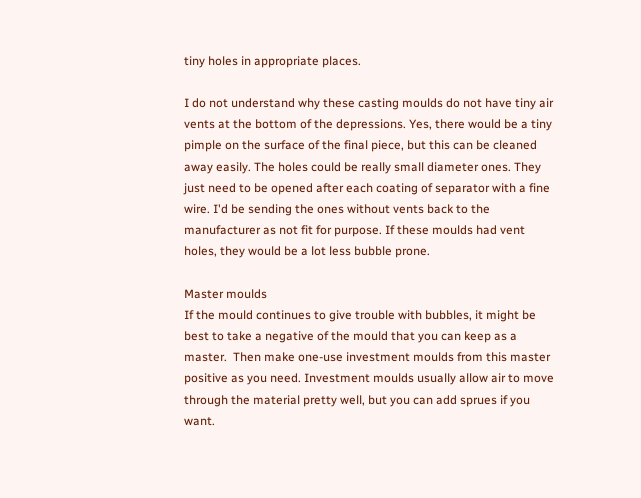tiny holes in appropriate places.

I do not understand why these casting moulds do not have tiny air vents at the bottom of the depressions. Yes, there would be a tiny pimple on the surface of the final piece, but this can be cleaned away easily. The holes could be really small diameter ones. They just need to be opened after each coating of separator with a fine wire. I'd be sending the ones without vents back to the manufacturer as not fit for purpose. If these moulds had vent holes, they would be a lot less bubble prone.

Master moulds
If the mould continues to give trouble with bubbles, it might be best to take a negative of the mould that you can keep as a master.  Then make one-use investment moulds from this master positive as you need. Investment moulds usually allow air to move through the material pretty well, but you can add sprues if you want.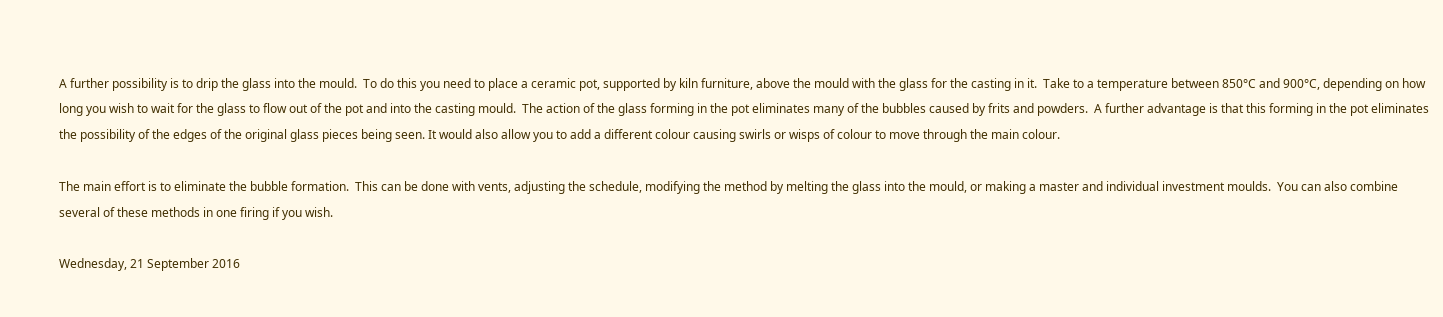A further possibility is to drip the glass into the mould.  To do this you need to place a ceramic pot, supported by kiln furniture, above the mould with the glass for the casting in it.  Take to a temperature between 850°C and 900°C, depending on how long you wish to wait for the glass to flow out of the pot and into the casting mould.  The action of the glass forming in the pot eliminates many of the bubbles caused by frits and powders.  A further advantage is that this forming in the pot eliminates the possibility of the edges of the original glass pieces being seen. It would also allow you to add a different colour causing swirls or wisps of colour to move through the main colour.

The main effort is to eliminate the bubble formation.  This can be done with vents, adjusting the schedule, modifying the method by melting the glass into the mould, or making a master and individual investment moulds.  You can also combine several of these methods in one firing if you wish.

Wednesday, 21 September 2016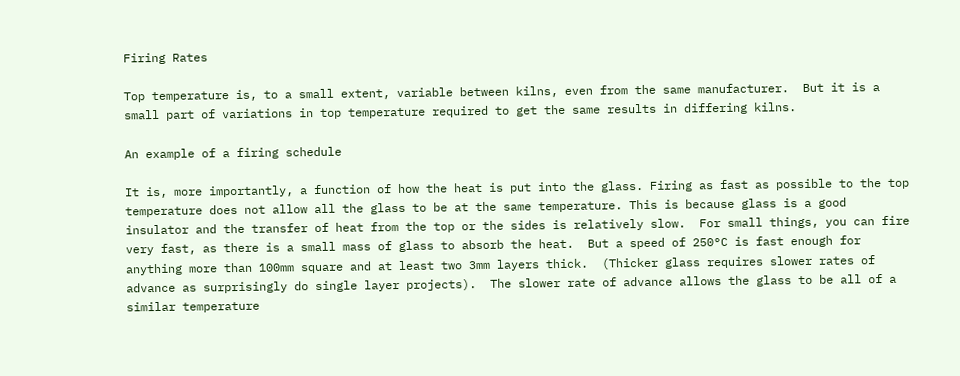Firing Rates

Top temperature is, to a small extent, variable between kilns, even from the same manufacturer.  But it is a small part of variations in top temperature required to get the same results in differing kilns.

An example of a firing schedule

It is, more importantly, a function of how the heat is put into the glass. Firing as fast as possible to the top temperature does not allow all the glass to be at the same temperature. This is because glass is a good insulator and the transfer of heat from the top or the sides is relatively slow.  For small things, you can fire very fast, as there is a small mass of glass to absorb the heat.  But a speed of 250°C is fast enough for anything more than 100mm square and at least two 3mm layers thick.  (Thicker glass requires slower rates of advance as surprisingly do single layer projects).  The slower rate of advance allows the glass to be all of a similar temperature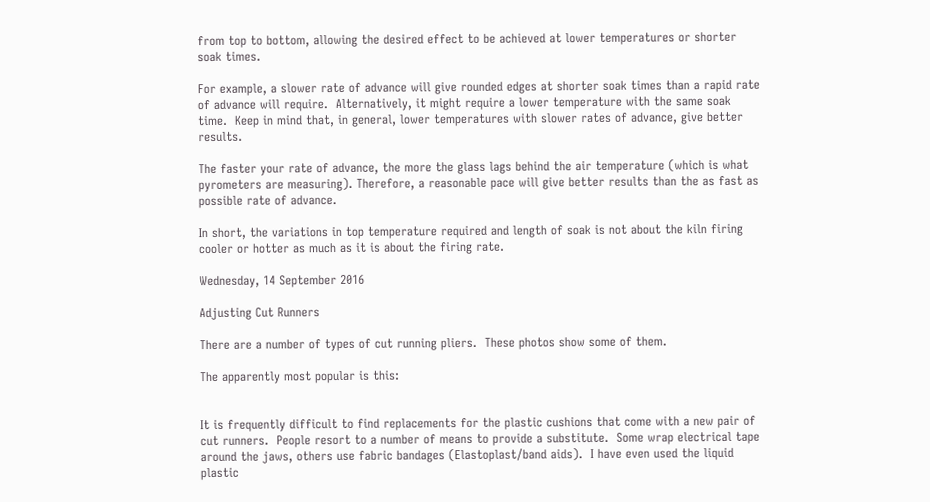from top to bottom, allowing the desired effect to be achieved at lower temperatures or shorter soak times.

For example, a slower rate of advance will give rounded edges at shorter soak times than a rapid rate of advance will require.  Alternatively, it might require a lower temperature with the same soak time.  Keep in mind that, in general, lower temperatures with slower rates of advance, give better results.

The faster your rate of advance, the more the glass lags behind the air temperature (which is what pyrometers are measuring). Therefore, a reasonable pace will give better results than the as fast as possible rate of advance.

In short, the variations in top temperature required and length of soak is not about the kiln firing cooler or hotter as much as it is about the firing rate.

Wednesday, 14 September 2016

Adjusting Cut Runners

There are a number of types of cut running pliers.  These photos show some of them.

The apparently most popular is this:


It is frequently difficult to find replacements for the plastic cushions that come with a new pair of cut runners.  People resort to a number of means to provide a substitute.  Some wrap electrical tape around the jaws, others use fabric bandages (Elastoplast/band aids).  I have even used the liquid plastic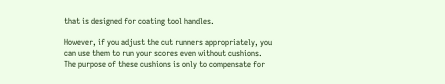that is designed for coating tool handles.

However, if you adjust the cut runners appropriately, you can use them to run your scores even without cushions.  The purpose of these cushions is only to compensate for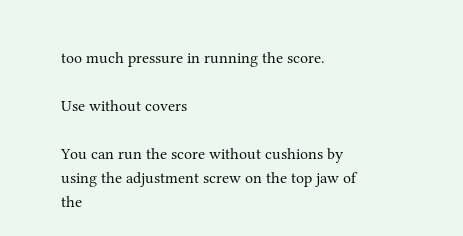too much pressure in running the score.

Use without covers

You can run the score without cushions by using the adjustment screw on the top jaw of the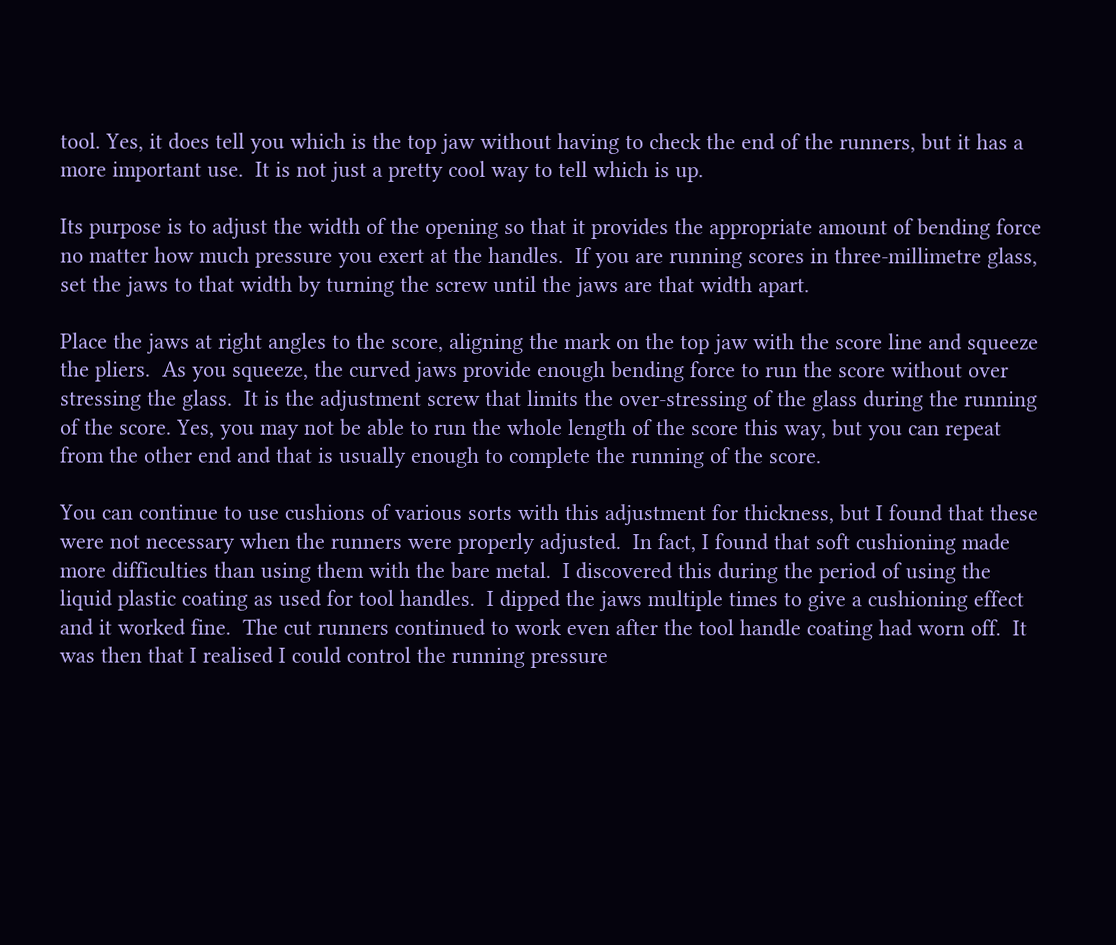tool. Yes, it does tell you which is the top jaw without having to check the end of the runners, but it has a more important use.  It is not just a pretty cool way to tell which is up.

Its purpose is to adjust the width of the opening so that it provides the appropriate amount of bending force no matter how much pressure you exert at the handles.  If you are running scores in three-millimetre glass, set the jaws to that width by turning the screw until the jaws are that width apart.

Place the jaws at right angles to the score, aligning the mark on the top jaw with the score line and squeeze the pliers.  As you squeeze, the curved jaws provide enough bending force to run the score without over stressing the glass.  It is the adjustment screw that limits the over-stressing of the glass during the running of the score. Yes, you may not be able to run the whole length of the score this way, but you can repeat from the other end and that is usually enough to complete the running of the score.

You can continue to use cushions of various sorts with this adjustment for thickness, but I found that these were not necessary when the runners were properly adjusted.  In fact, I found that soft cushioning made more difficulties than using them with the bare metal.  I discovered this during the period of using the liquid plastic coating as used for tool handles.  I dipped the jaws multiple times to give a cushioning effect and it worked fine.  The cut runners continued to work even after the tool handle coating had worn off.  It was then that I realised I could control the running pressure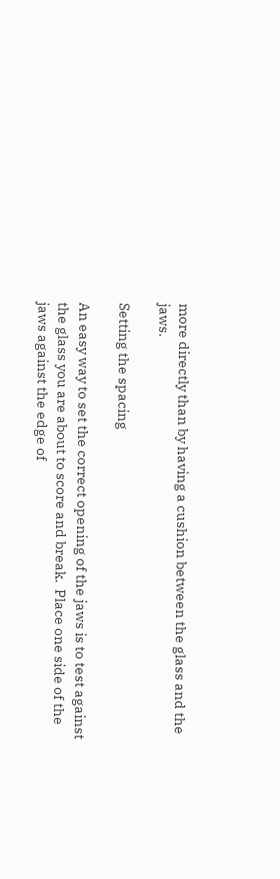more directly than by having a cushion between the glass and the jaws.

Setting the spacing

An easy way to set the correct opening of the jaws is to test against the glass you are about to score and break.  Place one side of the jaws against the edge of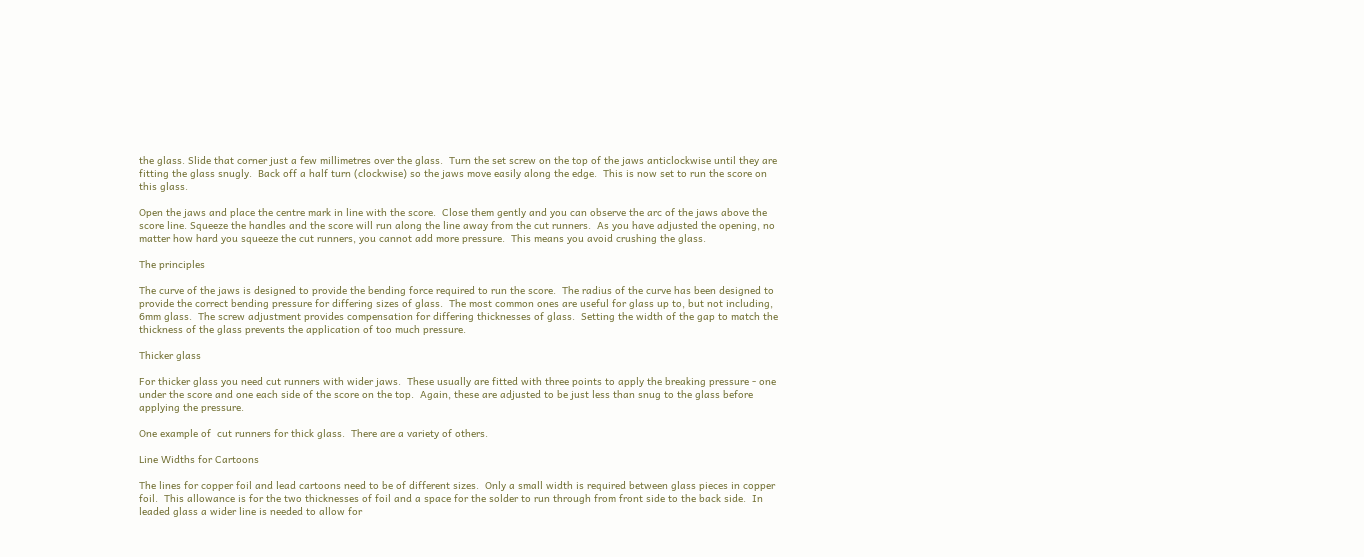the glass. Slide that corner just a few millimetres over the glass.  Turn the set screw on the top of the jaws anticlockwise until they are fitting the glass snugly.  Back off a half turn (clockwise) so the jaws move easily along the edge.  This is now set to run the score on this glass.

Open the jaws and place the centre mark in line with the score.  Close them gently and you can observe the arc of the jaws above the score line. Squeeze the handles and the score will run along the line away from the cut runners.  As you have adjusted the opening, no matter how hard you squeeze the cut runners, you cannot add more pressure.  This means you avoid crushing the glass.

The principles

The curve of the jaws is designed to provide the bending force required to run the score.  The radius of the curve has been designed to provide the correct bending pressure for differing sizes of glass.  The most common ones are useful for glass up to, but not including, 6mm glass.  The screw adjustment provides compensation for differing thicknesses of glass.  Setting the width of the gap to match the thickness of the glass prevents the application of too much pressure.

Thicker glass

For thicker glass you need cut runners with wider jaws.  These usually are fitted with three points to apply the breaking pressure - one under the score and one each side of the score on the top.  Again, these are adjusted to be just less than snug to the glass before applying the pressure.

One example of  cut runners for thick glass.  There are a variety of others.

Line Widths for Cartoons

The lines for copper foil and lead cartoons need to be of different sizes.  Only a small width is required between glass pieces in copper foil.  This allowance is for the two thicknesses of foil and a space for the solder to run through from front side to the back side.  In leaded glass a wider line is needed to allow for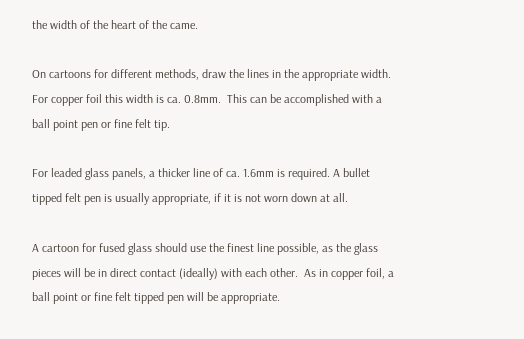the width of the heart of the came.

On cartoons for different methods, draw the lines in the appropriate width.  For copper foil this width is ca. 0.8mm.  This can be accomplished with a ball point pen or fine felt tip.

For leaded glass panels, a thicker line of ca. 1.6mm is required. A bullet tipped felt pen is usually appropriate, if it is not worn down at all.

A cartoon for fused glass should use the finest line possible, as the glass pieces will be in direct contact (ideally) with each other.  As in copper foil, a ball point or fine felt tipped pen will be appropriate.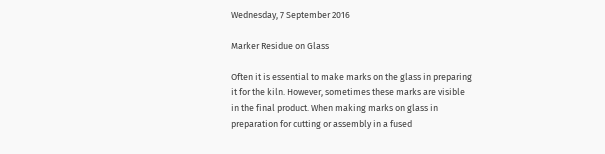Wednesday, 7 September 2016

Marker Residue on Glass

Often it is essential to make marks on the glass in preparing it for the kiln. However, sometimes these marks are visible in the final product. When making marks on glass in preparation for cutting or assembly in a fused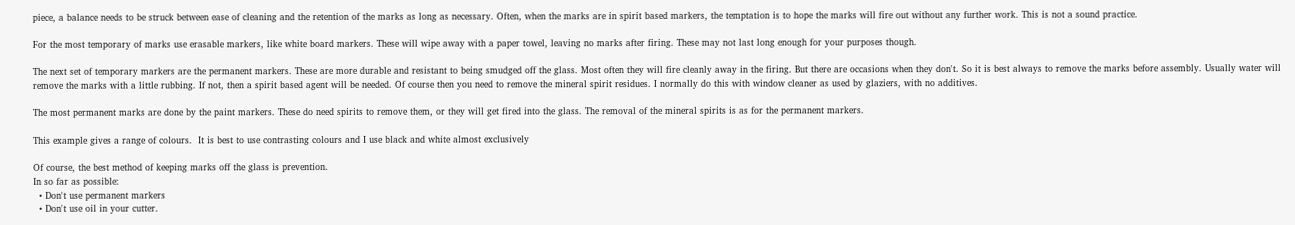piece, a balance needs to be struck between ease of cleaning and the retention of the marks as long as necessary. Often, when the marks are in spirit based markers, the temptation is to hope the marks will fire out without any further work. This is not a sound practice.

For the most temporary of marks use erasable markers, like white board markers. These will wipe away with a paper towel, leaving no marks after firing. These may not last long enough for your purposes though.

The next set of temporary markers are the permanent markers. These are more durable and resistant to being smudged off the glass. Most often they will fire cleanly away in the firing. But there are occasions when they don't. So it is best always to remove the marks before assembly. Usually water will remove the marks with a little rubbing. If not, then a spirit based agent will be needed. Of course then you need to remove the mineral spirit residues. I normally do this with window cleaner as used by glaziers, with no additives.

The most permanent marks are done by the paint markers. These do need spirits to remove them, or they will get fired into the glass. The removal of the mineral spirits is as for the permanent markers.

This example gives a range of colours.  It is best to use contrasting colours and I use black and white almost exclusively

Of course, the best method of keeping marks off the glass is prevention.
In so far as possible:
  • Don't use permanent markers
  • Don't use oil in your cutter.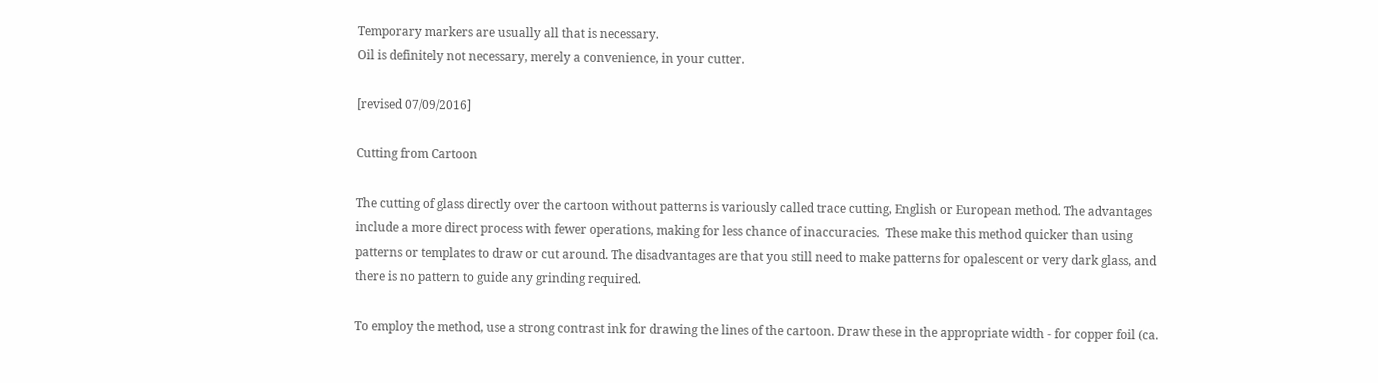Temporary markers are usually all that is necessary.
Oil is definitely not necessary, merely a convenience, in your cutter.

[revised 07/09/2016]

Cutting from Cartoon

The cutting of glass directly over the cartoon without patterns is variously called trace cutting, English or European method. The advantages include a more direct process with fewer operations, making for less chance of inaccuracies.  These make this method quicker than using patterns or templates to draw or cut around. The disadvantages are that you still need to make patterns for opalescent or very dark glass, and there is no pattern to guide any grinding required.

To employ the method, use a strong contrast ink for drawing the lines of the cartoon. Draw these in the appropriate width - for copper foil (ca.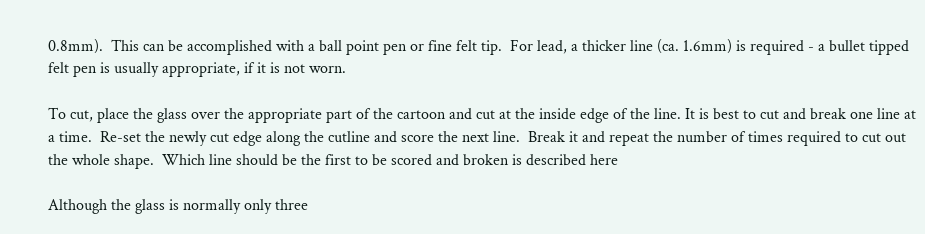0.8mm).  This can be accomplished with a ball point pen or fine felt tip.  For lead, a thicker line (ca. 1.6mm) is required - a bullet tipped felt pen is usually appropriate, if it is not worn.

To cut, place the glass over the appropriate part of the cartoon and cut at the inside edge of the line. It is best to cut and break one line at a time.  Re-set the newly cut edge along the cutline and score the next line.  Break it and repeat the number of times required to cut out the whole shape.  Which line should be the first to be scored and broken is described here

Although the glass is normally only three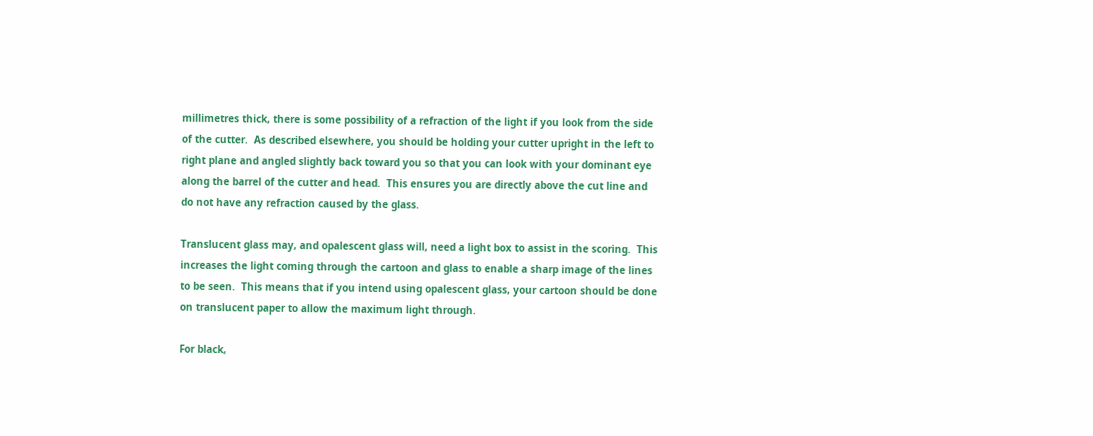millimetres thick, there is some possibility of a refraction of the light if you look from the side of the cutter.  As described elsewhere, you should be holding your cutter upright in the left to right plane and angled slightly back toward you so that you can look with your dominant eye along the barrel of the cutter and head.  This ensures you are directly above the cut line and do not have any refraction caused by the glass.

Translucent glass may, and opalescent glass will, need a light box to assist in the scoring.  This increases the light coming through the cartoon and glass to enable a sharp image of the lines to be seen.  This means that if you intend using opalescent glass, your cartoon should be done on translucent paper to allow the maximum light through.

For black,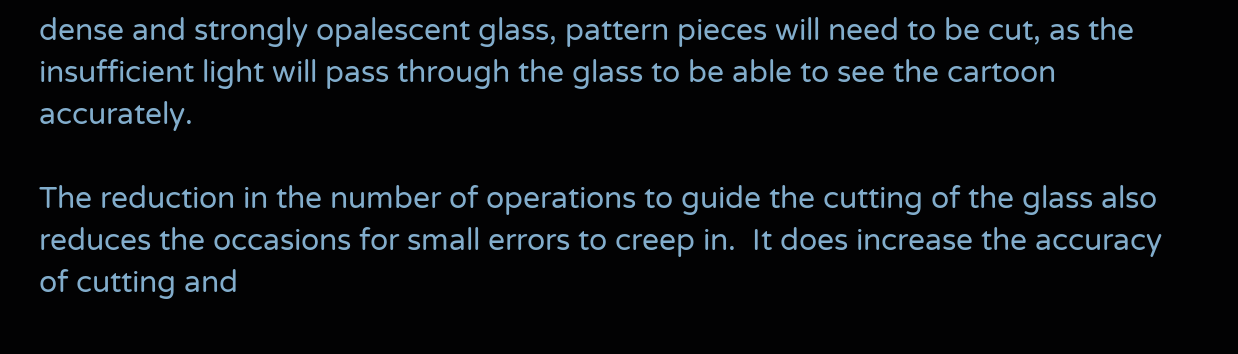dense and strongly opalescent glass, pattern pieces will need to be cut, as the insufficient light will pass through the glass to be able to see the cartoon accurately.

The reduction in the number of operations to guide the cutting of the glass also reduces the occasions for small errors to creep in.  It does increase the accuracy of cutting and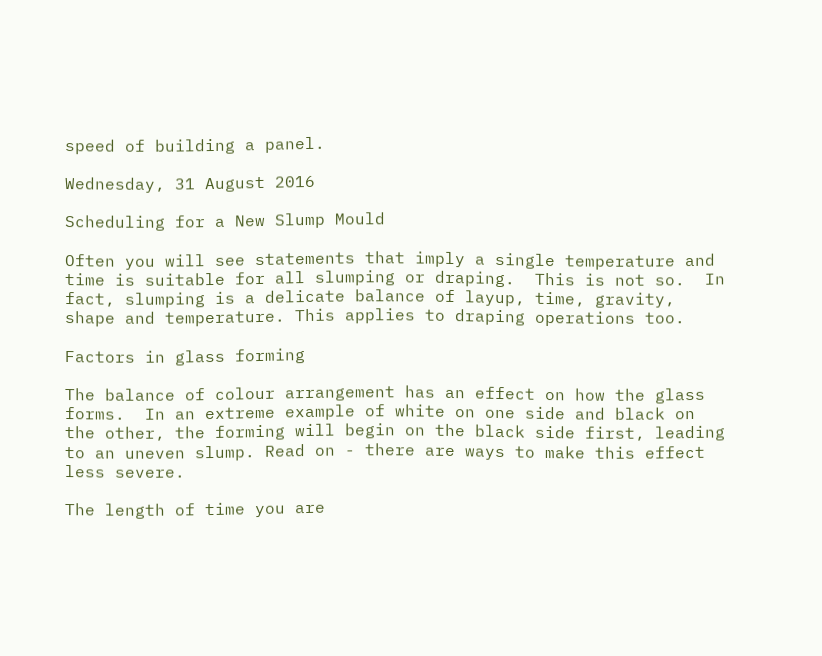speed of building a panel.

Wednesday, 31 August 2016

Scheduling for a New Slump Mould

Often you will see statements that imply a single temperature and time is suitable for all slumping or draping.  This is not so.  In fact, slumping is a delicate balance of layup, time, gravity, shape and temperature. This applies to draping operations too.

Factors in glass forming

The balance of colour arrangement has an effect on how the glass forms.  In an extreme example of white on one side and black on the other, the forming will begin on the black side first, leading to an uneven slump. Read on - there are ways to make this effect less severe.

The length of time you are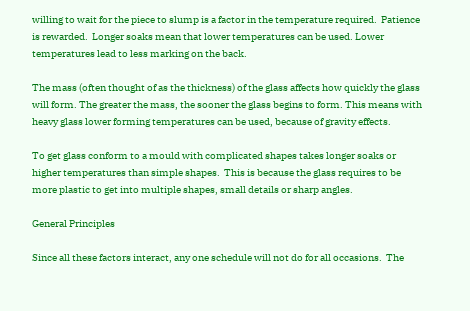willing to wait for the piece to slump is a factor in the temperature required.  Patience is rewarded.  Longer soaks mean that lower temperatures can be used. Lower temperatures lead to less marking on the back.

The mass (often thought of as the thickness) of the glass affects how quickly the glass will form. The greater the mass, the sooner the glass begins to form. This means with heavy glass lower forming temperatures can be used, because of gravity effects.

To get glass conform to a mould with complicated shapes takes longer soaks or higher temperatures than simple shapes.  This is because the glass requires to be more plastic to get into multiple shapes, small details or sharp angles.

General Principles

Since all these factors interact, any one schedule will not do for all occasions.  The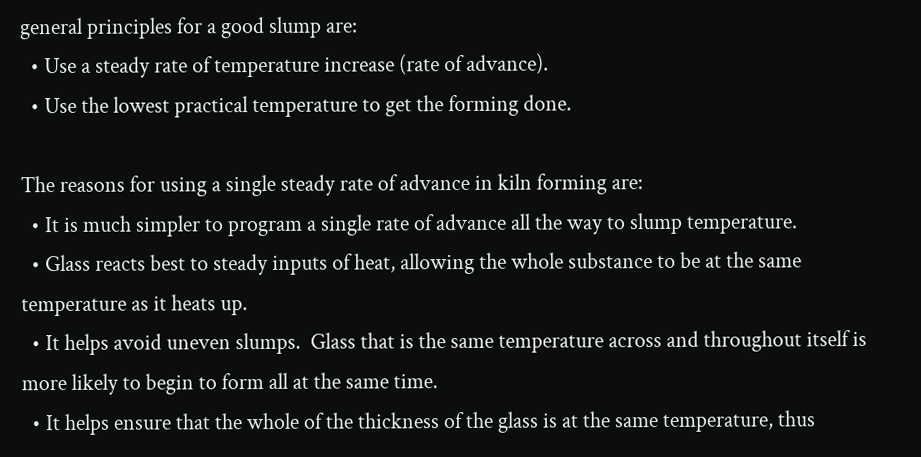general principles for a good slump are:
  • Use a steady rate of temperature increase (rate of advance).
  • Use the lowest practical temperature to get the forming done.

The reasons for using a single steady rate of advance in kiln forming are:
  • It is much simpler to program a single rate of advance all the way to slump temperature.
  • Glass reacts best to steady inputs of heat, allowing the whole substance to be at the same temperature as it heats up.
  • It helps avoid uneven slumps.  Glass that is the same temperature across and throughout itself is more likely to begin to form all at the same time.
  • It helps ensure that the whole of the thickness of the glass is at the same temperature, thus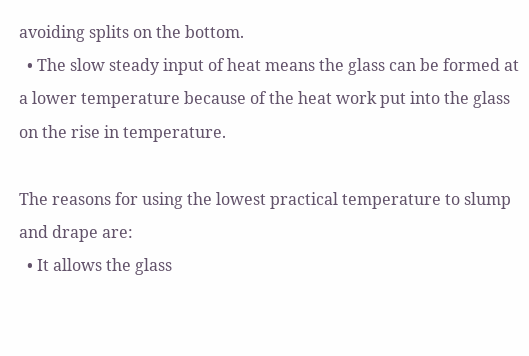avoiding splits on the bottom.
  • The slow steady input of heat means the glass can be formed at a lower temperature because of the heat work put into the glass on the rise in temperature.

The reasons for using the lowest practical temperature to slump and drape are:
  • It allows the glass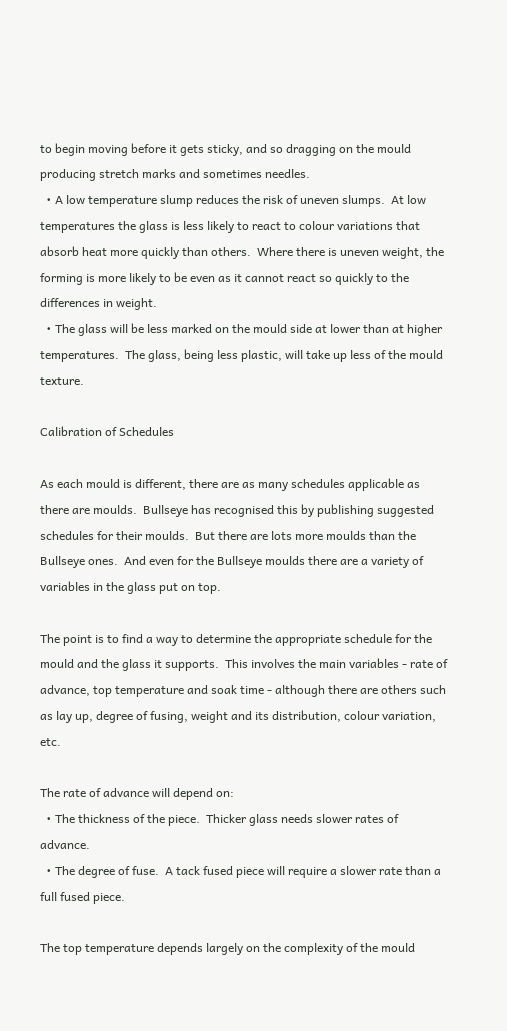to begin moving before it gets sticky, and so dragging on the mould producing stretch marks and sometimes needles.
  • A low temperature slump reduces the risk of uneven slumps.  At low temperatures the glass is less likely to react to colour variations that absorb heat more quickly than others.  Where there is uneven weight, the forming is more likely to be even as it cannot react so quickly to the differences in weight.
  • The glass will be less marked on the mould side at lower than at higher temperatures.  The glass, being less plastic, will take up less of the mould texture.

Calibration of Schedules

As each mould is different, there are as many schedules applicable as there are moulds.  Bullseye has recognised this by publishing suggested schedules for their moulds.  But there are lots more moulds than the Bullseye ones.  And even for the Bullseye moulds there are a variety of variables in the glass put on top.

The point is to find a way to determine the appropriate schedule for the mould and the glass it supports.  This involves the main variables - rate of advance, top temperature and soak time - although there are others such as lay up, degree of fusing, weight and its distribution, colour variation, etc.

The rate of advance will depend on:
  • The thickness of the piece.  Thicker glass needs slower rates of advance.
  • The degree of fuse.  A tack fused piece will require a slower rate than a full fused piece.

The top temperature depends largely on the complexity of the mould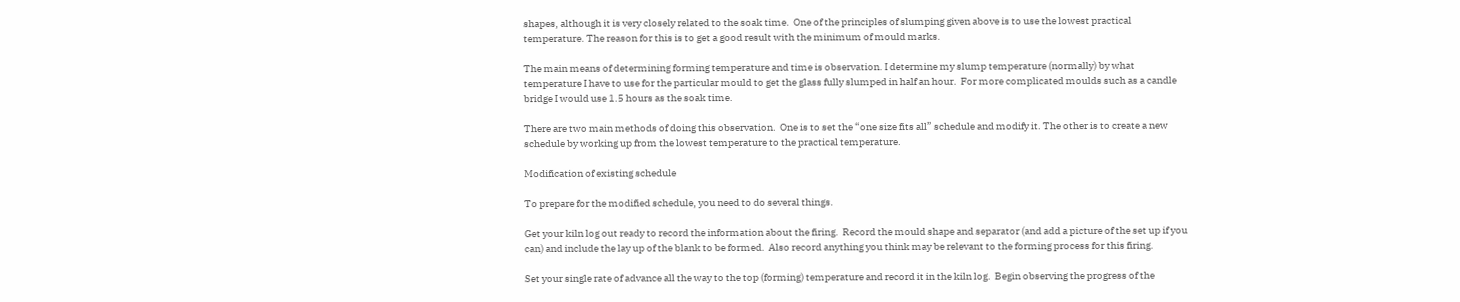shapes, although it is very closely related to the soak time.  One of the principles of slumping given above is to use the lowest practical temperature. The reason for this is to get a good result with the minimum of mould marks.

The main means of determining forming temperature and time is observation. I determine my slump temperature (normally) by what temperature I have to use for the particular mould to get the glass fully slumped in half an hour.  For more complicated moulds such as a candle bridge I would use 1.5 hours as the soak time.

There are two main methods of doing this observation.  One is to set the “one size fits all” schedule and modify it. The other is to create a new schedule by working up from the lowest temperature to the practical temperature.

Modification of existing schedule

To prepare for the modified schedule, you need to do several things.

Get your kiln log out ready to record the information about the firing.  Record the mould shape and separator (and add a picture of the set up if you can) and include the lay up of the blank to be formed.  Also record anything you think may be relevant to the forming process for this firing.

Set your single rate of advance all the way to the top (forming) temperature and record it in the kiln log.  Begin observing the progress of the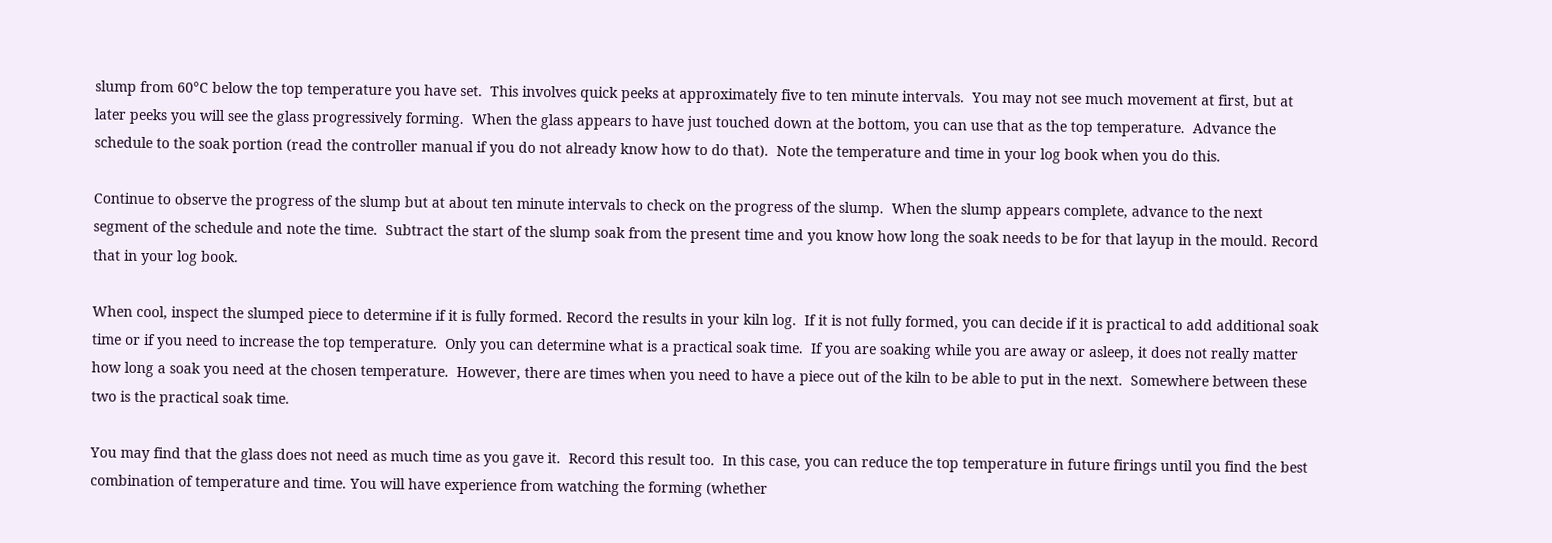slump from 60°C below the top temperature you have set.  This involves quick peeks at approximately five to ten minute intervals.  You may not see much movement at first, but at later peeks you will see the glass progressively forming.  When the glass appears to have just touched down at the bottom, you can use that as the top temperature.  Advance the schedule to the soak portion (read the controller manual if you do not already know how to do that).  Note the temperature and time in your log book when you do this.

Continue to observe the progress of the slump but at about ten minute intervals to check on the progress of the slump.  When the slump appears complete, advance to the next segment of the schedule and note the time.  Subtract the start of the slump soak from the present time and you know how long the soak needs to be for that layup in the mould. Record that in your log book.

When cool, inspect the slumped piece to determine if it is fully formed. Record the results in your kiln log.  If it is not fully formed, you can decide if it is practical to add additional soak time or if you need to increase the top temperature.  Only you can determine what is a practical soak time.  If you are soaking while you are away or asleep, it does not really matter how long a soak you need at the chosen temperature.  However, there are times when you need to have a piece out of the kiln to be able to put in the next.  Somewhere between these two is the practical soak time.

You may find that the glass does not need as much time as you gave it.  Record this result too.  In this case, you can reduce the top temperature in future firings until you find the best combination of temperature and time. You will have experience from watching the forming (whether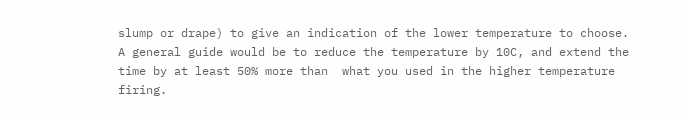slump or drape) to give an indication of the lower temperature to choose.  A general guide would be to reduce the temperature by 10C, and extend the time by at least 50% more than  what you used in the higher temperature firing.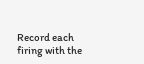Record each firing with the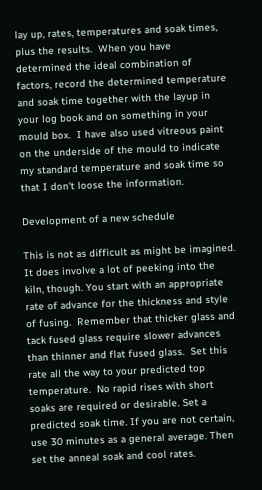lay up, rates, temperatures and soak times, plus the results.  When you have determined the ideal combination of factors, record the determined temperature and soak time together with the layup in your log book and on something in your mould box.  I have also used vitreous paint on the underside of the mould to indicate my standard temperature and soak time so that I don't loose the information.

Development of a new schedule

This is not as difficult as might be imagined.  It does involve a lot of peeking into the kiln, though. You start with an appropriate rate of advance for the thickness and style of fusing.  Remember that thicker glass and tack fused glass require slower advances than thinner and flat fused glass.  Set this rate all the way to your predicted top temperature.  No rapid rises with short soaks are required or desirable. Set a predicted soak time. If you are not certain, use 30 minutes as a general average. Then set the anneal soak and cool rates.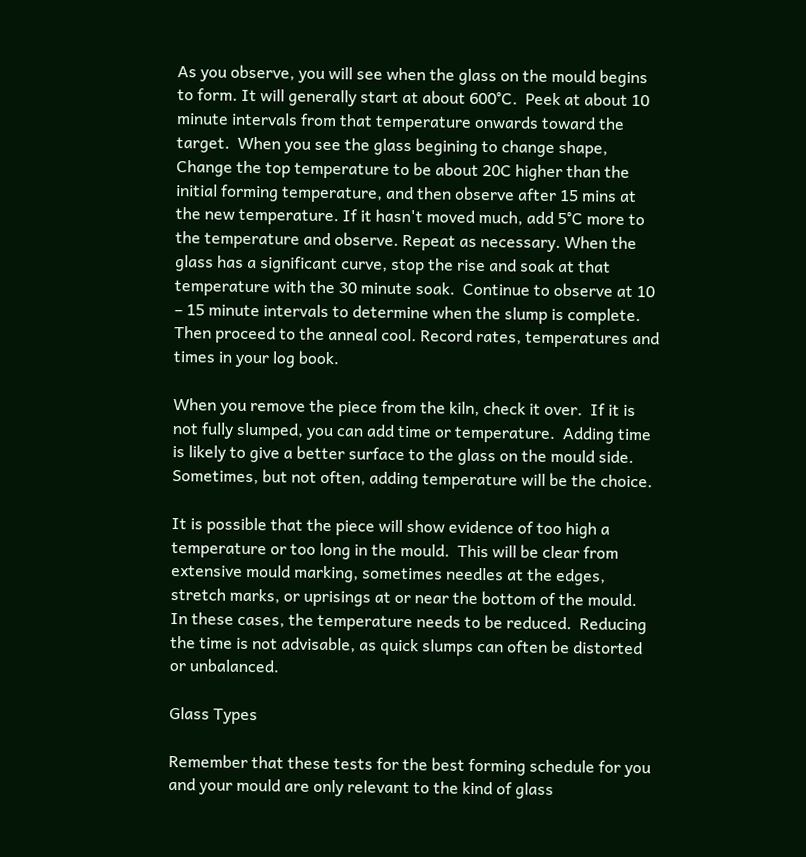As you observe, you will see when the glass on the mould begins to form. It will generally start at about 600°C.  Peek at about 10 minute intervals from that temperature onwards toward the target.  When you see the glass begining to change shape, Change the top temperature to be about 20C higher than the initial forming temperature, and then observe after 15 mins at the new temperature. If it hasn't moved much, add 5°C more to the temperature and observe. Repeat as necessary. When the glass has a significant curve, stop the rise and soak at that temperature with the 30 minute soak.  Continue to observe at 10 – 15 minute intervals to determine when the slump is complete.  Then proceed to the anneal cool. Record rates, temperatures and times in your log book.

When you remove the piece from the kiln, check it over.  If it is not fully slumped, you can add time or temperature.  Adding time is likely to give a better surface to the glass on the mould side.  Sometimes, but not often, adding temperature will be the choice.

It is possible that the piece will show evidence of too high a temperature or too long in the mould.  This will be clear from extensive mould marking, sometimes needles at the edges, stretch marks, or uprisings at or near the bottom of the mould.  In these cases, the temperature needs to be reduced.  Reducing the time is not advisable, as quick slumps can often be distorted or unbalanced.

Glass Types

Remember that these tests for the best forming schedule for you and your mould are only relevant to the kind of glass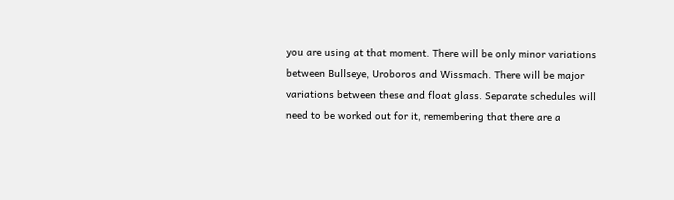you are using at that moment. There will be only minor variations between Bullseye, Uroboros and Wissmach. There will be major variations between these and float glass. Separate schedules will need to be worked out for it, remembering that there are a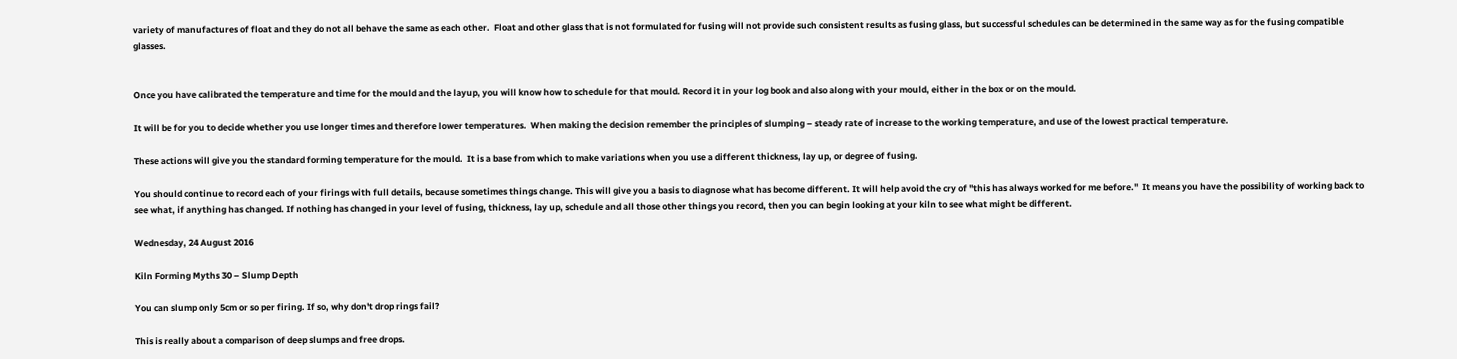variety of manufactures of float and they do not all behave the same as each other.  Float and other glass that is not formulated for fusing will not provide such consistent results as fusing glass, but successful schedules can be determined in the same way as for the fusing compatible glasses.


Once you have calibrated the temperature and time for the mould and the layup, you will know how to schedule for that mould. Record it in your log book and also along with your mould, either in the box or on the mould.

It will be for you to decide whether you use longer times and therefore lower temperatures.  When making the decision remember the principles of slumping – steady rate of increase to the working temperature, and use of the lowest practical temperature.

These actions will give you the standard forming temperature for the mould.  It is a base from which to make variations when you use a different thickness, lay up, or degree of fusing.

You should continue to record each of your firings with full details, because sometimes things change. This will give you a basis to diagnose what has become different. It will help avoid the cry of "this has always worked for me before."  It means you have the possibility of working back to see what, if anything has changed. If nothing has changed in your level of fusing, thickness, lay up, schedule and all those other things you record, then you can begin looking at your kiln to see what might be different.

Wednesday, 24 August 2016

Kiln Forming Myths 30 – Slump Depth

You can slump only 5cm or so per firing. If so, why don't drop rings fail?

This is really about a comparison of deep slumps and free drops.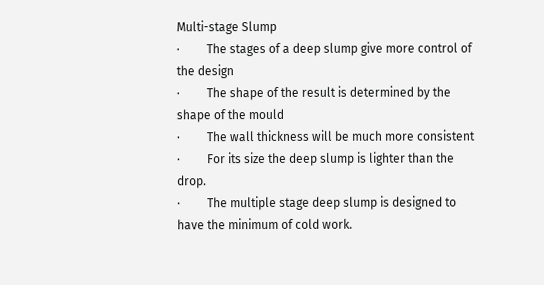Multi-stage Slump
·         The stages of a deep slump give more control of the design
·         The shape of the result is determined by the shape of the mould
·         The wall thickness will be much more consistent
·         For its size the deep slump is lighter than the drop.
·         The multiple stage deep slump is designed to have the minimum of cold work.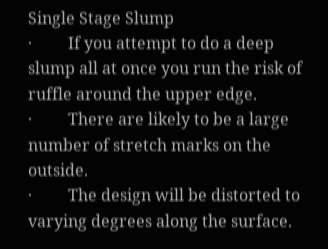Single Stage Slump
·         If you attempt to do a deep slump all at once you run the risk of ruffle around the upper edge.
·         There are likely to be a large number of stretch marks on the outside.
·         The design will be distorted to varying degrees along the surface.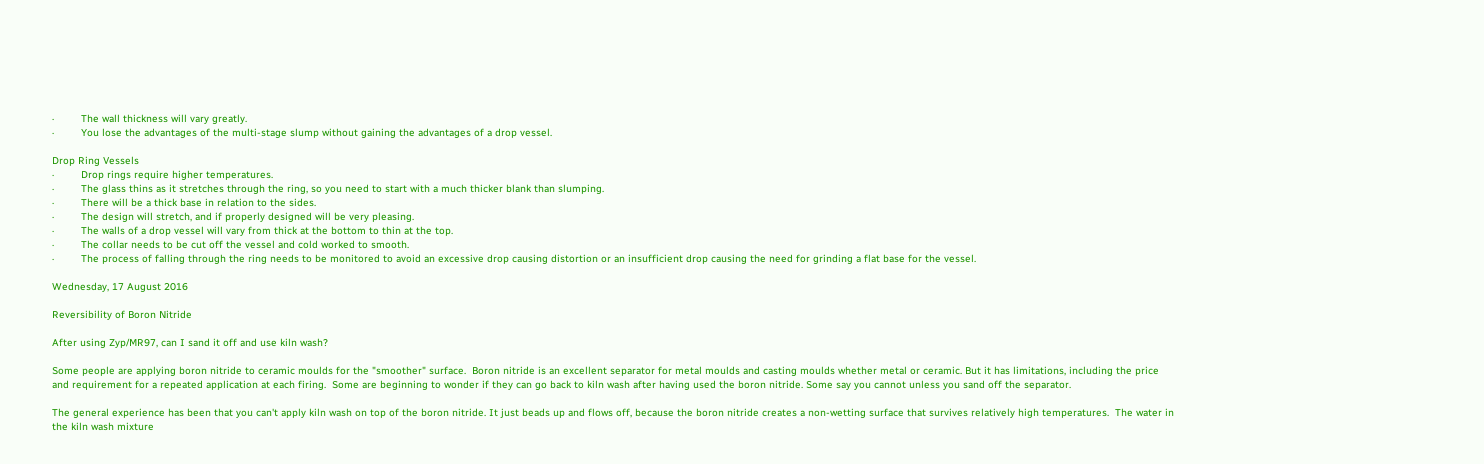·         The wall thickness will vary greatly.
·         You lose the advantages of the multi-stage slump without gaining the advantages of a drop vessel.

Drop Ring Vessels
·         Drop rings require higher temperatures.
·         The glass thins as it stretches through the ring, so you need to start with a much thicker blank than slumping.
·         There will be a thick base in relation to the sides.
·         The design will stretch, and if properly designed will be very pleasing.
·         The walls of a drop vessel will vary from thick at the bottom to thin at the top.
·         The collar needs to be cut off the vessel and cold worked to smooth.
·         The process of falling through the ring needs to be monitored to avoid an excessive drop causing distortion or an insufficient drop causing the need for grinding a flat base for the vessel.

Wednesday, 17 August 2016

Reversibility of Boron Nitride

After using Zyp/MR97, can I sand it off and use kiln wash?

Some people are applying boron nitride to ceramic moulds for the "smoother" surface.  Boron nitride is an excellent separator for metal moulds and casting moulds whether metal or ceramic. But it has limitations, including the price and requirement for a repeated application at each firing.  Some are beginning to wonder if they can go back to kiln wash after having used the boron nitride. Some say you cannot unless you sand off the separator.

The general experience has been that you can't apply kiln wash on top of the boron nitride. It just beads up and flows off, because the boron nitride creates a non-wetting surface that survives relatively high temperatures.  The water in the kiln wash mixture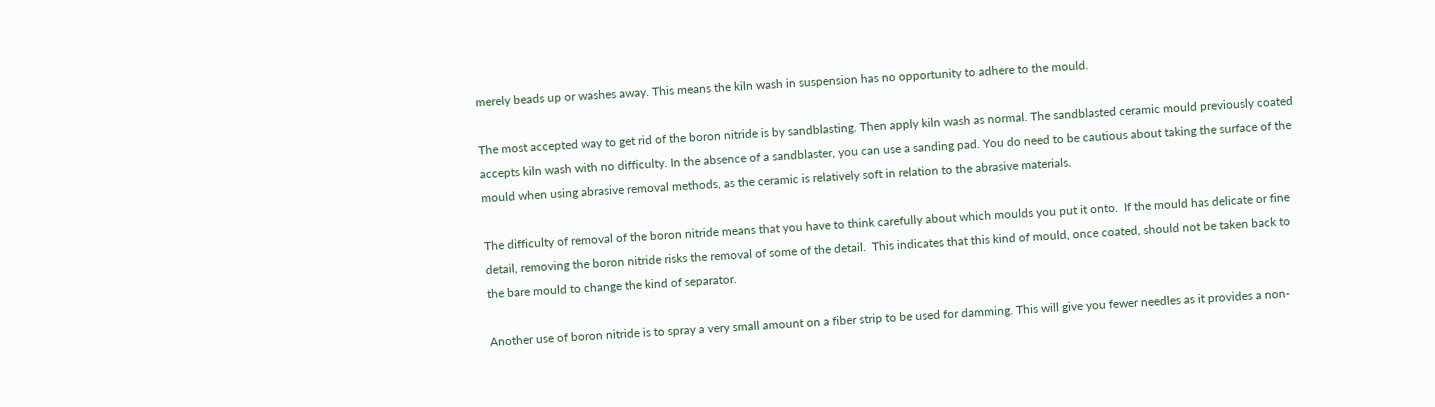merely beads up or washes away. This means the kiln wash in suspension has no opportunity to adhere to the mould.

The most accepted way to get rid of the boron nitride is by sandblasting. Then apply kiln wash as normal. The sandblasted ceramic mould previously coated accepts kiln wash with no difficulty. In the absence of a sandblaster, you can use a sanding pad. You do need to be cautious about taking the surface of the mould when using abrasive removal methods, as the ceramic is relatively soft in relation to the abrasive materials.

The difficulty of removal of the boron nitride means that you have to think carefully about which moulds you put it onto.  If the mould has delicate or fine detail, removing the boron nitride risks the removal of some of the detail.  This indicates that this kind of mould, once coated, should not be taken back to the bare mould to change the kind of separator.

Another use of boron nitride is to spray a very small amount on a fiber strip to be used for damming. This will give you fewer needles as it provides a non-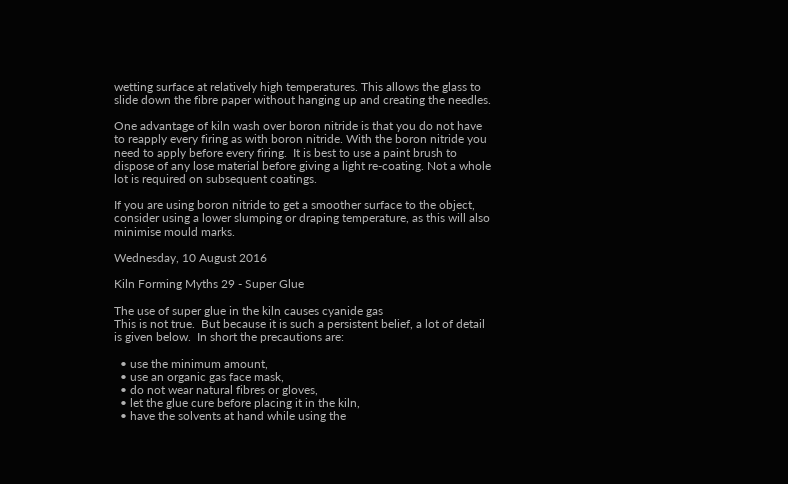wetting surface at relatively high temperatures. This allows the glass to slide down the fibre paper without hanging up and creating the needles.

One advantage of kiln wash over boron nitride is that you do not have to reapply every firing as with boron nitride. With the boron nitride you need to apply before every firing.  It is best to use a paint brush to dispose of any lose material before giving a light re-coating. Not a whole lot is required on subsequent coatings.

If you are using boron nitride to get a smoother surface to the object, consider using a lower slumping or draping temperature, as this will also minimise mould marks.

Wednesday, 10 August 2016

Kiln Forming Myths 29 - Super Glue

The use of super glue in the kiln causes cyanide gas
This is not true.  But because it is such a persistent belief, a lot of detail is given below.  In short the precautions are:

  • use the minimum amount,
  • use an organic gas face mask,
  • do not wear natural fibres or gloves,
  • let the glue cure before placing it in the kiln,
  • have the solvents at hand while using the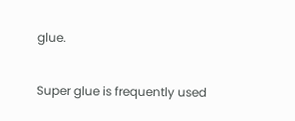glue.

Super glue is frequently used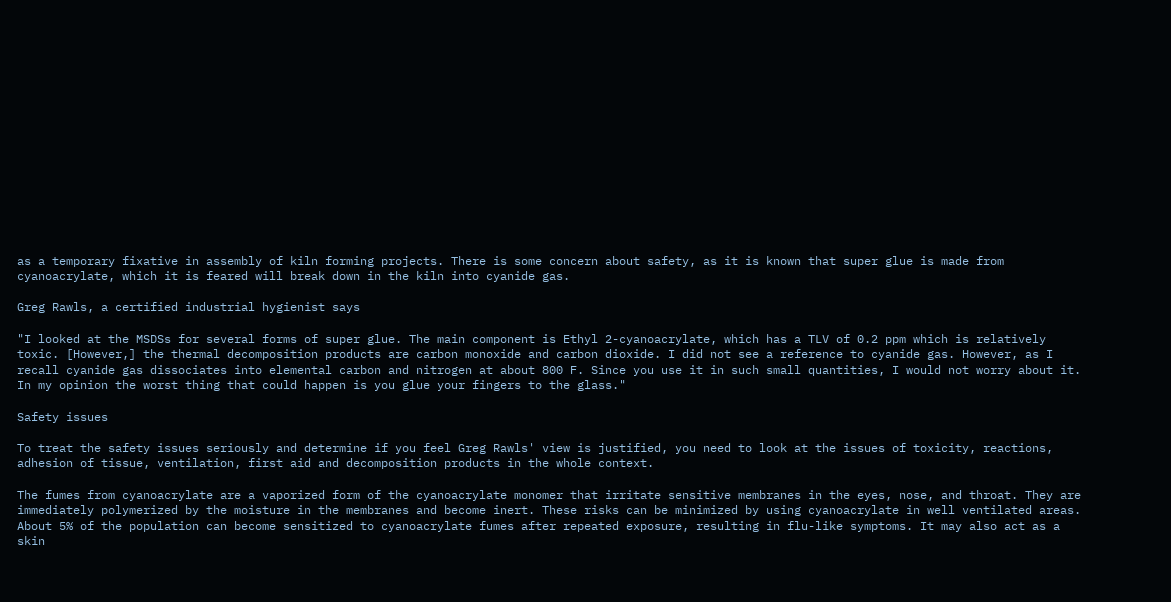as a temporary fixative in assembly of kiln forming projects. There is some concern about safety, as it is known that super glue is made from cyanoacrylate, which it is feared will break down in the kiln into cyanide gas.

Greg Rawls, a certified industrial hygienist says

"I looked at the MSDSs for several forms of super glue. The main component is Ethyl 2-cyanoacrylate, which has a TLV of 0.2 ppm which is relatively toxic. [However,] the thermal decomposition products are carbon monoxide and carbon dioxide. I did not see a reference to cyanide gas. However, as I recall cyanide gas dissociates into elemental carbon and nitrogen at about 800 F. Since you use it in such small quantities, I would not worry about it. In my opinion the worst thing that could happen is you glue your fingers to the glass."

Safety issues

To treat the safety issues seriously and determine if you feel Greg Rawls' view is justified, you need to look at the issues of toxicity, reactions, adhesion of tissue, ventilation, first aid and decomposition products in the whole context.

The fumes from cyanoacrylate are a vaporized form of the cyanoacrylate monomer that irritate sensitive membranes in the eyes, nose, and throat. They are immediately polymerized by the moisture in the membranes and become inert. These risks can be minimized by using cyanoacrylate in well ventilated areas. About 5% of the population can become sensitized to cyanoacrylate fumes after repeated exposure, resulting in flu-like symptoms. It may also act as a skin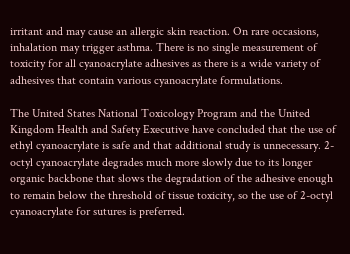irritant and may cause an allergic skin reaction. On rare occasions, inhalation may trigger asthma. There is no single measurement of toxicity for all cyanoacrylate adhesives as there is a wide variety of adhesives that contain various cyanoacrylate formulations.

The United States National Toxicology Program and the United Kingdom Health and Safety Executive have concluded that the use of ethyl cyanoacrylate is safe and that additional study is unnecessary. 2-octyl cyanoacrylate degrades much more slowly due to its longer organic backbone that slows the degradation of the adhesive enough to remain below the threshold of tissue toxicity, so the use of 2-octyl cyanoacrylate for sutures is preferred.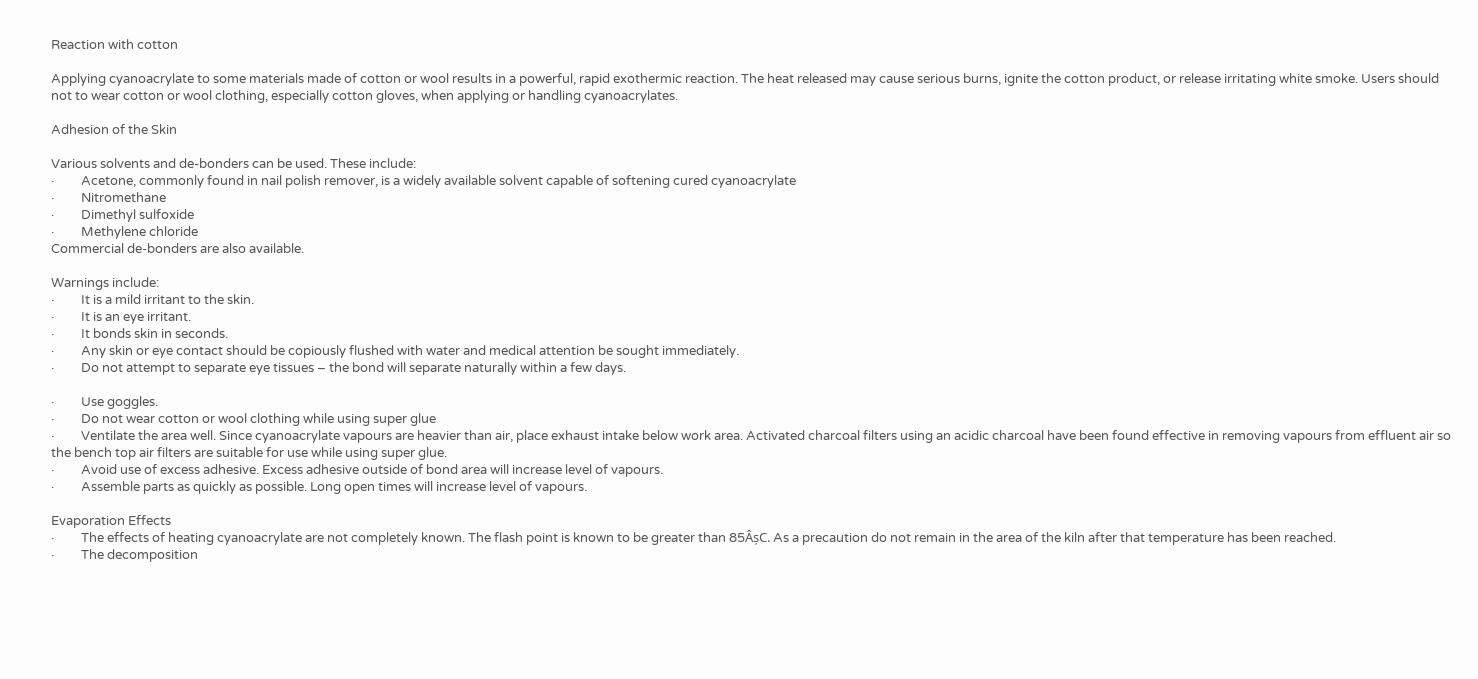Reaction with cotton

Applying cyanoacrylate to some materials made of cotton or wool results in a powerful, rapid exothermic reaction. The heat released may cause serious burns, ignite the cotton product, or release irritating white smoke. Users should not to wear cotton or wool clothing, especially cotton gloves, when applying or handling cyanoacrylates.

Adhesion of the Skin

Various solvents and de-bonders can be used. These include:
·         Acetone, commonly found in nail polish remover, is a widely available solvent capable of softening cured cyanoacrylate
·         Nitromethane
·         Dimethyl sulfoxide
·         Methylene chloride
Commercial de-bonders are also available.

Warnings include:
·         It is a mild irritant to the skin.
·         It is an eye irritant.
·         It bonds skin in seconds.
·         Any skin or eye contact should be copiously flushed with water and medical attention be sought immediately.
·         Do not attempt to separate eye tissues – the bond will separate naturally within a few days.

·         Use goggles.
·         Do not wear cotton or wool clothing while using super glue
·         Ventilate the area well. Since cyanoacrylate vapours are heavier than air, place exhaust intake below work area. Activated charcoal filters using an acidic charcoal have been found effective in removing vapours from effluent air so the bench top air filters are suitable for use while using super glue.
·         Avoid use of excess adhesive. Excess adhesive outside of bond area will increase level of vapours.
·         Assemble parts as quickly as possible. Long open times will increase level of vapours.

Evaporation Effects
·         The effects of heating cyanoacrylate are not completely known. The flash point is known to be greater than 85ÂșC. As a precaution do not remain in the area of the kiln after that temperature has been reached.
·         The decomposition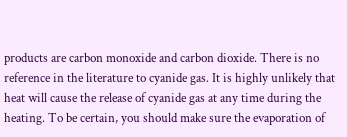products are carbon monoxide and carbon dioxide. There is no reference in the literature to cyanide gas. It is highly unlikely that heat will cause the release of cyanide gas at any time during the heating. To be certain, you should make sure the evaporation of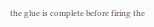the glue is complete before firing the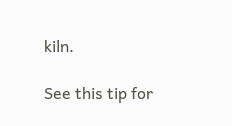kiln.

See this tip for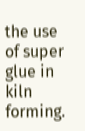the use of super glue in kiln forming.